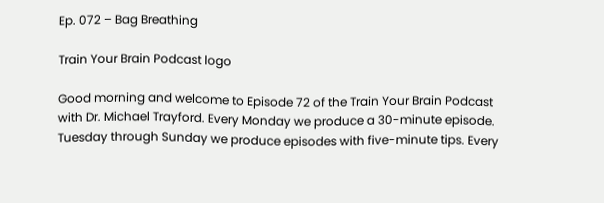Ep. 072 – Bag Breathing

Train Your Brain Podcast logo

Good morning and welcome to Episode 72 of the Train Your Brain Podcast with Dr. Michael Trayford. Every Monday we produce a 30-minute episode. Tuesday through Sunday we produce episodes with five-minute tips. Every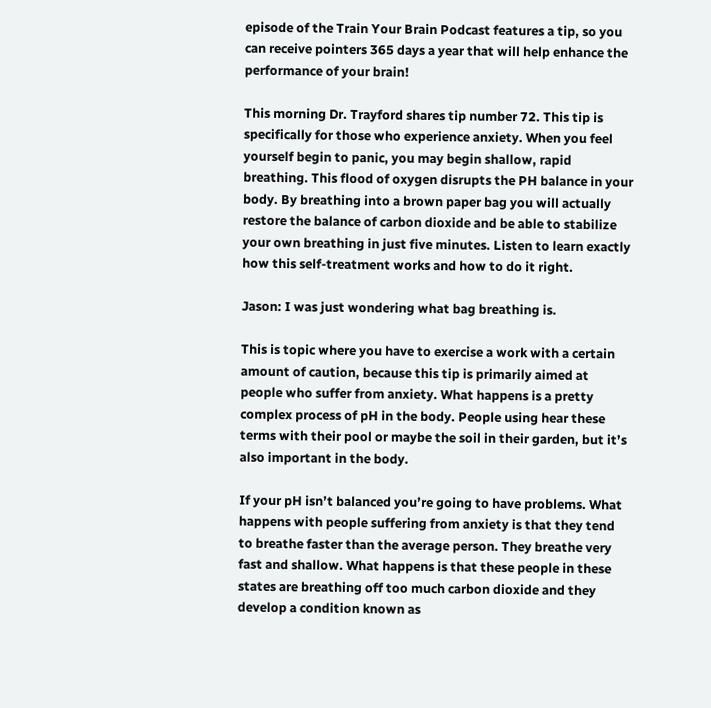episode of the Train Your Brain Podcast features a tip, so you can receive pointers 365 days a year that will help enhance the performance of your brain!

This morning Dr. Trayford shares tip number 72. This tip is specifically for those who experience anxiety. When you feel yourself begin to panic, you may begin shallow, rapid breathing. This flood of oxygen disrupts the PH balance in your body. By breathing into a brown paper bag you will actually restore the balance of carbon dioxide and be able to stabilize your own breathing in just five minutes. Listen to learn exactly how this self-treatment works and how to do it right.

Jason: I was just wondering what bag breathing is.

This is topic where you have to exercise a work with a certain amount of caution, because this tip is primarily aimed at people who suffer from anxiety. What happens is a pretty complex process of pH in the body. People using hear these terms with their pool or maybe the soil in their garden, but it’s also important in the body.

If your pH isn’t balanced you’re going to have problems. What happens with people suffering from anxiety is that they tend to breathe faster than the average person. They breathe very fast and shallow. What happens is that these people in these states are breathing off too much carbon dioxide and they develop a condition known as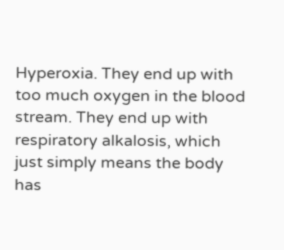Hyperoxia. They end up with too much oxygen in the blood stream. They end up with respiratory alkalosis, which just simply means the body has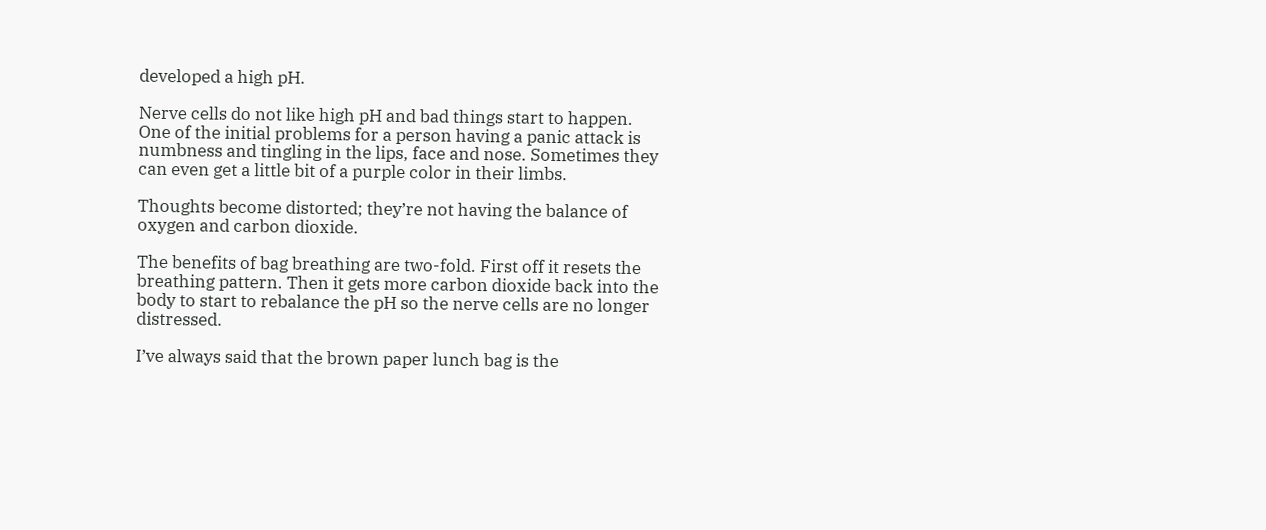developed a high pH.

Nerve cells do not like high pH and bad things start to happen. One of the initial problems for a person having a panic attack is numbness and tingling in the lips, face and nose. Sometimes they can even get a little bit of a purple color in their limbs.

Thoughts become distorted; they’re not having the balance of oxygen and carbon dioxide.

The benefits of bag breathing are two-fold. First off it resets the breathing pattern. Then it gets more carbon dioxide back into the body to start to rebalance the pH so the nerve cells are no longer distressed.

I’ve always said that the brown paper lunch bag is the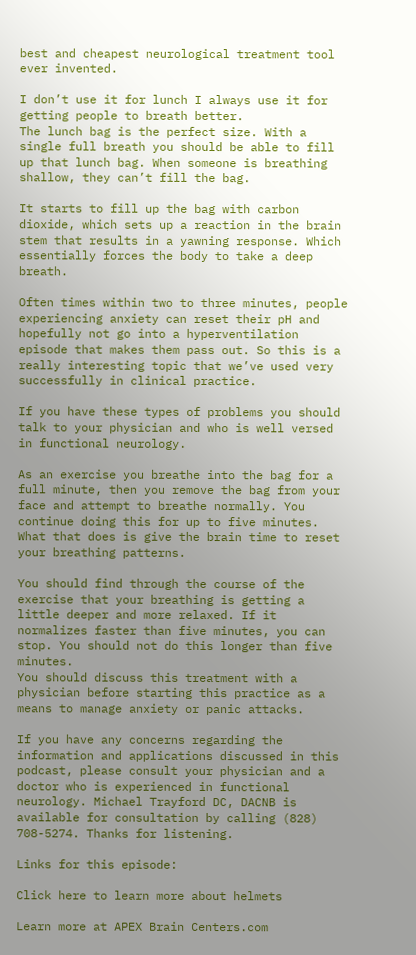best and cheapest neurological treatment tool ever invented.

I don’t use it for lunch I always use it for getting people to breath better.
The lunch bag is the perfect size. With a single full breath you should be able to fill up that lunch bag. When someone is breathing shallow, they can’t fill the bag.

It starts to fill up the bag with carbon dioxide, which sets up a reaction in the brain stem that results in a yawning response. Which essentially forces the body to take a deep breath.

Often times within two to three minutes, people experiencing anxiety can reset their pH and hopefully not go into a hyperventilation episode that makes them pass out. So this is a really interesting topic that we’ve used very successfully in clinical practice.

If you have these types of problems you should talk to your physician and who is well versed in functional neurology.

As an exercise you breathe into the bag for a full minute, then you remove the bag from your face and attempt to breathe normally. You continue doing this for up to five minutes. What that does is give the brain time to reset your breathing patterns.

You should find through the course of the exercise that your breathing is getting a little deeper and more relaxed. If it normalizes faster than five minutes, you can stop. You should not do this longer than five minutes.
You should discuss this treatment with a physician before starting this practice as a means to manage anxiety or panic attacks.

If you have any concerns regarding the information and applications discussed in this podcast, please consult your physician and a doctor who is experienced in functional neurology. Michael Trayford DC, DACNB is available for consultation by calling (828) 708-5274. Thanks for listening.

Links for this episode:

Click here to learn more about helmets

Learn more at APEX Brain Centers.com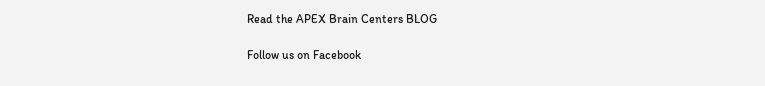Read the APEX Brain Centers BLOG

Follow us on Facebook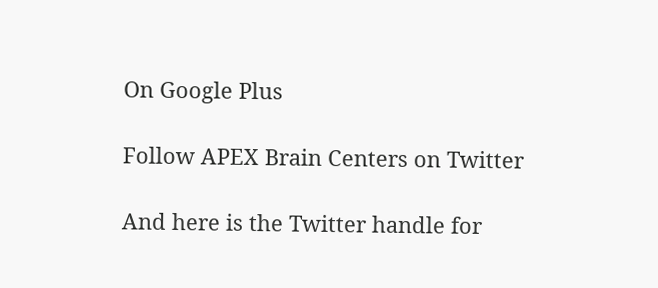On Google Plus

Follow APEX Brain Centers on Twitter

And here is the Twitter handle for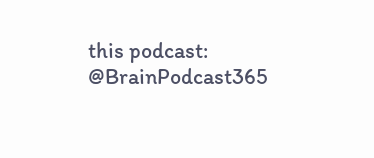this podcast: @BrainPodcast365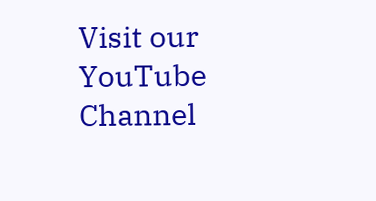Visit our YouTube Channel